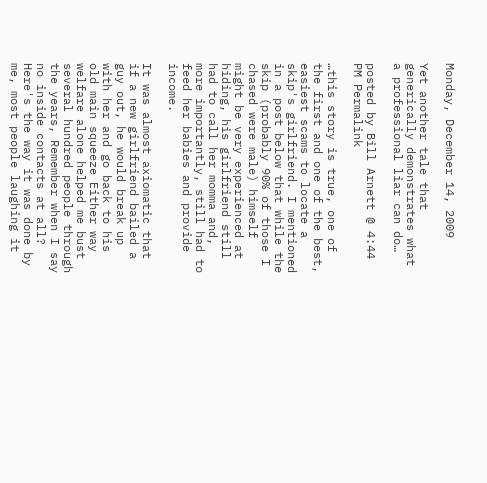Monday, December 14, 2009

Yet another tale that generically demonstrates what a professional liar can do…

posted by Bill Arnett @ 4:44 PM Permalink

…this story is true, one of the first and one of the best, easiest scams to locate a skip's girlfriend. I mentioned in a post below that while the skip (probably 90% of those I chased were male) himself might be very experienced at hiding, his girlfriend still had to call her momma and, more importantly, still had to feed her babies and provide income.

It was almost axiomatic that if a new girlfriend bailed a guy out, he would break up with her and go back to his old main squeeze Either way welfare alone helped me bust several hundred people through the years, Remember when I say no inside contacts at all? Here's the way it was done by me, most people laughing it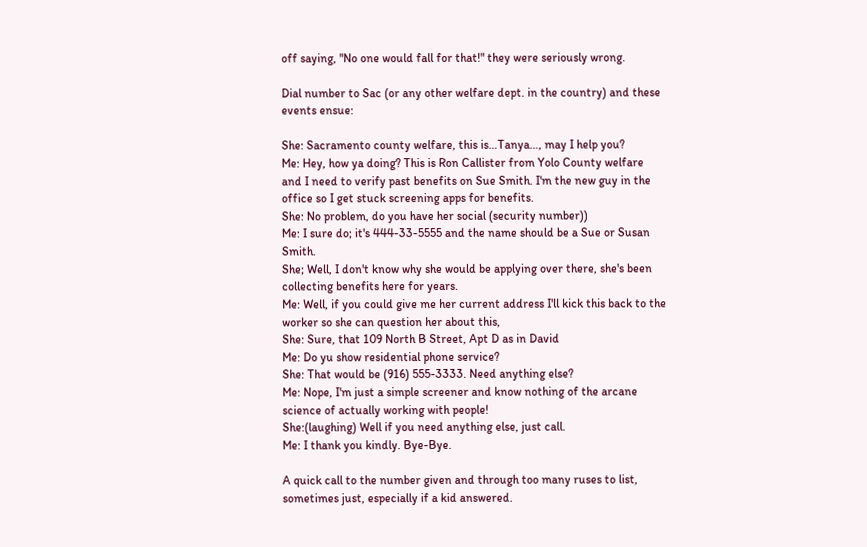off saying, "No one would fall for that!" they were seriously wrong.

Dial number to Sac (or any other welfare dept. in the country) and these events ensue:

She: Sacramento county welfare, this is…Tanya…, may I help you?
Me: Hey, how ya doing? This is Ron Callister from Yolo County welfare and I need to verify past benefits on Sue Smith. I'm the new guy in the office so I get stuck screening apps for benefits.
She: No problem, do you have her social (security number))
Me: I sure do; it's 444-33-5555 and the name should be a Sue or Susan Smith.
She; Well, I don't know why she would be applying over there, she's been collecting benefits here for years.
Me: Well, if you could give me her current address I'll kick this back to the worker so she can question her about this,
She: Sure, that 109 North B Street, Apt D as in David
Me: Do yu show residential phone service?
She: That would be (916) 555-3333. Need anything else?
Me: Nope, I'm just a simple screener and know nothing of the arcane science of actually working with people!
She:(laughing) Well if you need anything else, just call.
Me: I thank you kindly. Bye-Bye.

A quick call to the number given and through too many ruses to list, sometimes just, especially if a kid answered.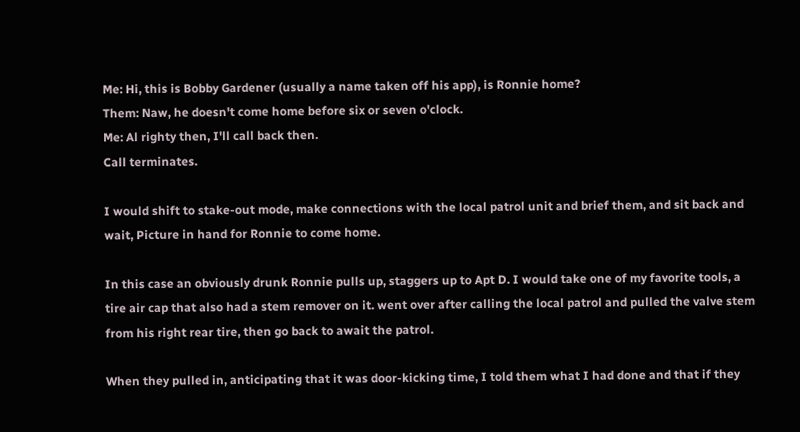Me: Hi, this is Bobby Gardener (usually a name taken off his app), is Ronnie home?
Them: Naw, he doesn't come home before six or seven o'clock.
Me: Al righty then, I'll call back then.
Call terminates.

I would shift to stake-out mode, make connections with the local patrol unit and brief them, and sit back and wait, Picture in hand for Ronnie to come home.

In this case an obviously drunk Ronnie pulls up, staggers up to Apt D. I would take one of my favorite tools, a tire air cap that also had a stem remover on it. went over after calling the local patrol and pulled the valve stem from his right rear tire, then go back to await the patrol.

When they pulled in, anticipating that it was door-kicking time, I told them what I had done and that if they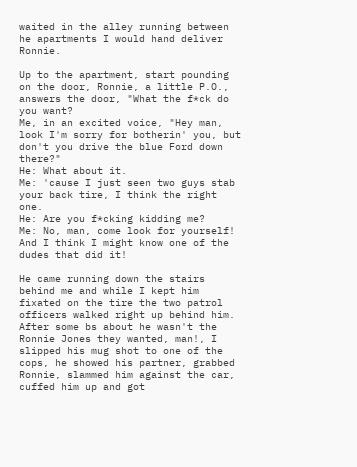waited in the alley running between he apartments I would hand deliver Ronnie.

Up to the apartment, start pounding on the door, Ronnie, a little P.O., answers the door, "What the f*ck do you want?
Me, in an excited voice, "Hey man, look I'm sorry for botherin' you, but don't you drive the blue Ford down there?"
He: What about it.
Me: 'cause I just seen two guys stab your back tire, I think the right one.
He: Are you f*cking kidding me?
Me: No, man, come look for yourself! And I think I might know one of the dudes that did it!

He came running down the stairs behind me and while I kept him fixated on the tire the two patrol officers walked right up behind him. After some bs about he wasn't the Ronnie Jones they wanted, man!, I slipped his mug shot to one of the cops, he showed his partner, grabbed Ronnie, slammed him against the car, cuffed him up and got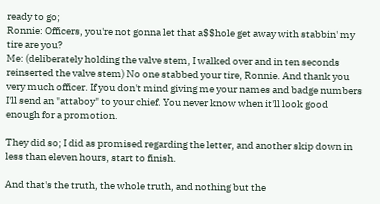ready to go;
Ronnie: Officers, you're not gonna let that a$$hole get away with stabbin' my tire are you?
Me: (deliberately holding the valve stem, I walked over and in ten seconds reinserted the valve stem) No one stabbed your tire, Ronnie. And thank you very much officer. If you don't mind giving me your names and badge numbers I'll send an "attaboy" to your chief. You never know when it'll look good enough for a promotion.

They did so; I did as promised regarding the letter, and another skip down in less than eleven hours, start to finish.

And that's the truth, the whole truth, and nothing but the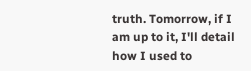truth. Tomorrow, if I am up to it, I'll detail how I used to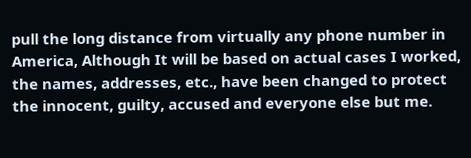pull the long distance from virtually any phone number in America, Although It will be based on actual cases I worked, the names, addresses, etc., have been changed to protect the innocent, guilty, accused and everyone else but me.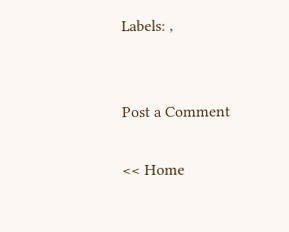Labels: ,


Post a Comment

<< Home